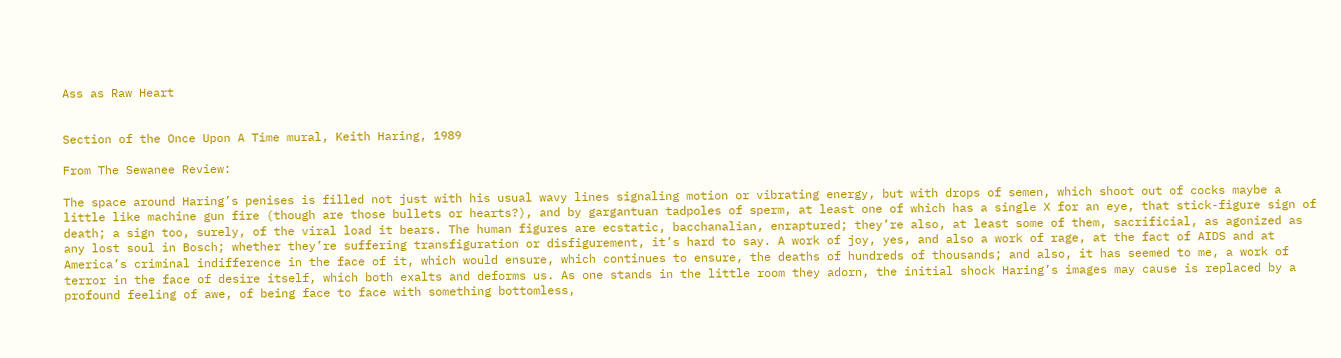Ass as Raw Heart


Section of the Once Upon A Time mural, Keith Haring, 1989

From The Sewanee Review:

The space around Haring’s penises is filled not just with his usual wavy lines signaling motion or vibrating energy, but with drops of semen, which shoot out of cocks maybe a little like machine gun fire (though are those bullets or hearts?), and by gargantuan tadpoles of sperm, at least one of which has a single X for an eye, that stick-figure sign of death; a sign too, surely, of the viral load it bears. The human figures are ecstatic, bacchanalian, enraptured; they’re also, at least some of them, sacrificial, as agonized as any lost soul in Bosch; whether they’re suffering transfiguration or disfigurement, it’s hard to say. A work of joy, yes, and also a work of rage, at the fact of AIDS and at America’s criminal indifference in the face of it, which would ensure, which continues to ensure, the deaths of hundreds of thousands; and also, it has seemed to me, a work of terror in the face of desire itself, which both exalts and deforms us. As one stands in the little room they adorn, the initial shock Haring’s images may cause is replaced by a profound feeling of awe, of being face to face with something bottomless,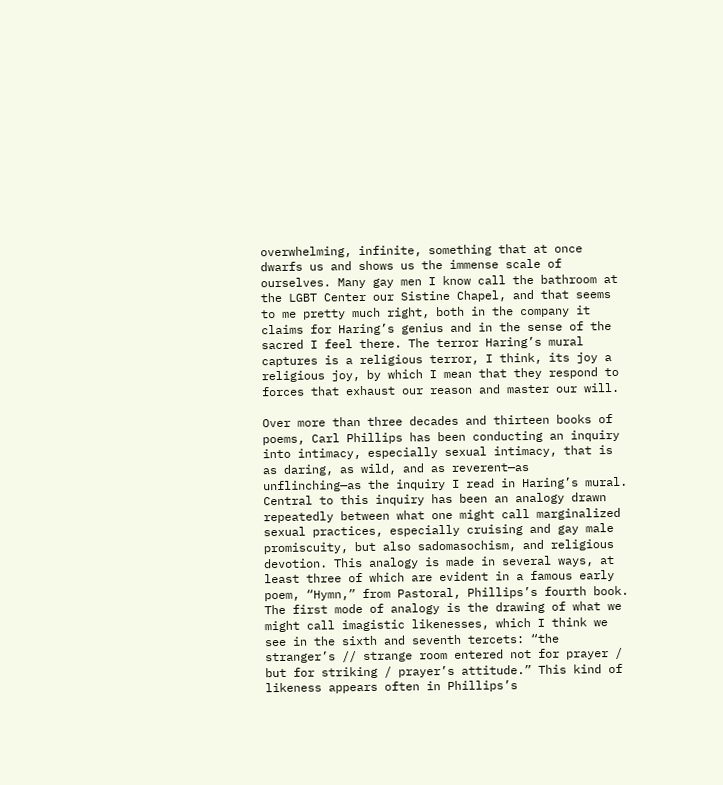overwhelming, infinite, something that at once dwarfs us and shows us the immense scale of ourselves. Many gay men I know call the bathroom at the LGBT Center our Sistine Chapel, and that seems to me pretty much right, both in the company it claims for Haring’s genius and in the sense of the sacred I feel there. The terror Haring’s mural captures is a religious terror, I think, its joy a religious joy, by which I mean that they respond to forces that exhaust our reason and master our will.

Over more than three decades and thirteen books of poems, Carl Phillips has been conducting an inquiry into intimacy, especially sexual intimacy, that is as daring, as wild, and as reverent—as unflinching—as the inquiry I read in Haring’s mural. Central to this inquiry has been an analogy drawn repeatedly between what one might call marginalized sexual practices, especially cruising and gay male promiscuity, but also sadomasochism, and religious devotion. This analogy is made in several ways, at least three of which are evident in a famous early poem, “Hymn,” from Pastoral, Phillips’s fourth book. The first mode of analogy is the drawing of what we might call imagistic likenesses, which I think we see in the sixth and seventh tercets: “the stranger’s // strange room entered not for prayer / but for striking / prayer’s attitude.” This kind of likeness appears often in Phillips’s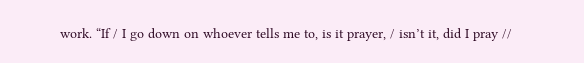work. “If / I go down on whoever tells me to, is it prayer, / isn’t it, did I pray //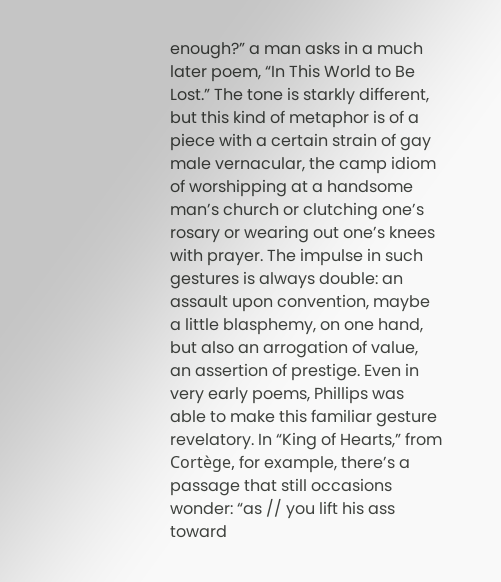enough?” a man asks in a much later poem, “In This World to Be Lost.” The tone is starkly different, but this kind of metaphor is of a piece with a certain strain of gay male vernacular, the camp idiom of worshipping at a handsome man’s church or clutching one’s rosary or wearing out one’s knees with prayer. The impulse in such gestures is always double: an assault upon convention, maybe a little blasphemy, on one hand, but also an arrogation of value, an assertion of prestige. Even in very early poems, Phillips was able to make this familiar gesture revelatory. In “King of Hearts,” from Cortège, for example, there’s a passage that still occasions wonder: “as // you lift his ass toward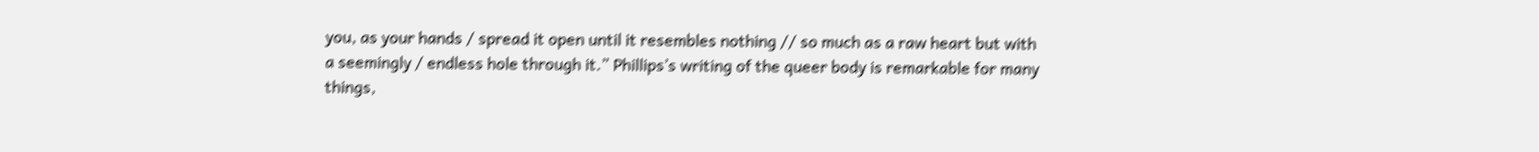you, as your hands / spread it open until it resembles nothing // so much as a raw heart but with a seemingly / endless hole through it.” Phillips’s writing of the queer body is remarkable for many things,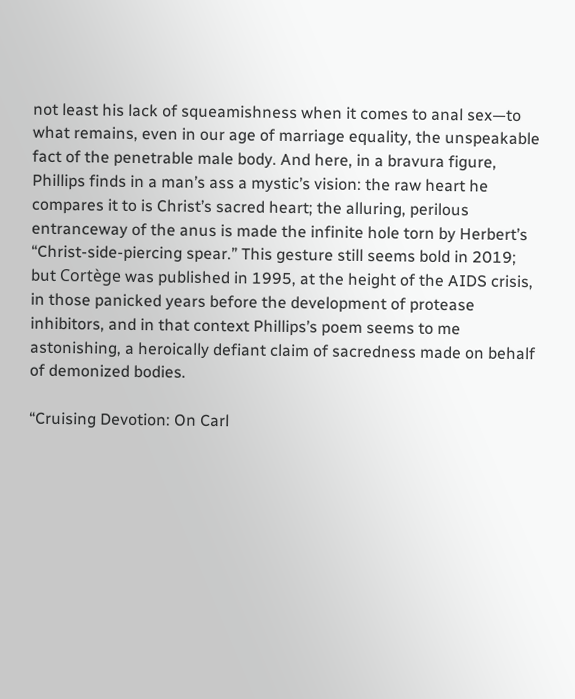not least his lack of squeamishness when it comes to anal sex—to what remains, even in our age of marriage equality, the unspeakable fact of the penetrable male body. And here, in a bravura figure, Phillips finds in a man’s ass a mystic’s vision: the raw heart he compares it to is Christ’s sacred heart; the alluring, perilous entranceway of the anus is made the infinite hole torn by Herbert’s “Christ-side-piercing spear.” This gesture still seems bold in 2019; but Cortège was published in 1995, at the height of the AIDS crisis, in those panicked years before the development of protease inhibitors, and in that context Phillips’s poem seems to me astonishing, a heroically defiant claim of sacredness made on behalf of demonized bodies.

“Cruising Devotion: On Carl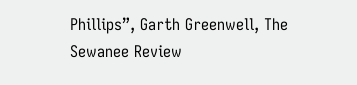Phillips”, Garth Greenwell, The Sewanee Review